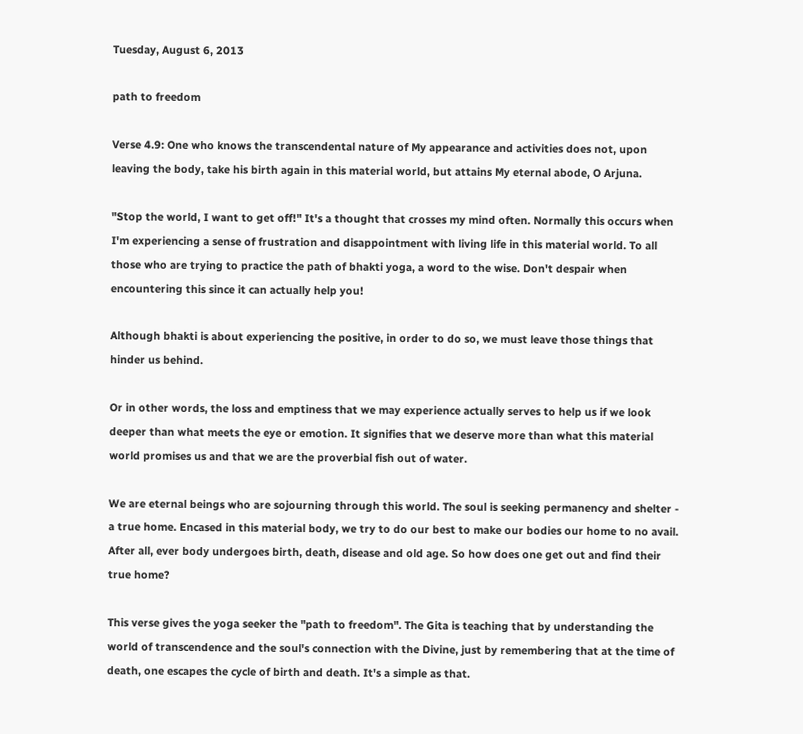Tuesday, August 6, 2013

path to freedom

Verse 4.9: One who knows the transcendental nature of My appearance and activities does not, upon leaving the body, take his birth again in this material world, but attains My eternal abode, O Arjuna.

"Stop the world, I want to get off!" It's a thought that crosses my mind often. Normally this occurs when I'm experiencing a sense of frustration and disappointment with living life in this material world. To all those who are trying to practice the path of bhakti yoga, a word to the wise. Don't despair when encountering this since it can actually help you!

Although bhakti is about experiencing the positive, in order to do so, we must leave those things that hinder us behind.

Or in other words, the loss and emptiness that we may experience actually serves to help us if we look deeper than what meets the eye or emotion. It signifies that we deserve more than what this material world promises us and that we are the proverbial fish out of water.

We are eternal beings who are sojourning through this world. The soul is seeking permanency and shelter - a true home. Encased in this material body, we try to do our best to make our bodies our home to no avail. After all, ever body undergoes birth, death, disease and old age. So how does one get out and find their true home?

This verse gives the yoga seeker the "path to freedom". The Gita is teaching that by understanding the world of transcendence and the soul's connection with the Divine, just by remembering that at the time of death, one escapes the cycle of birth and death. It's a simple as that.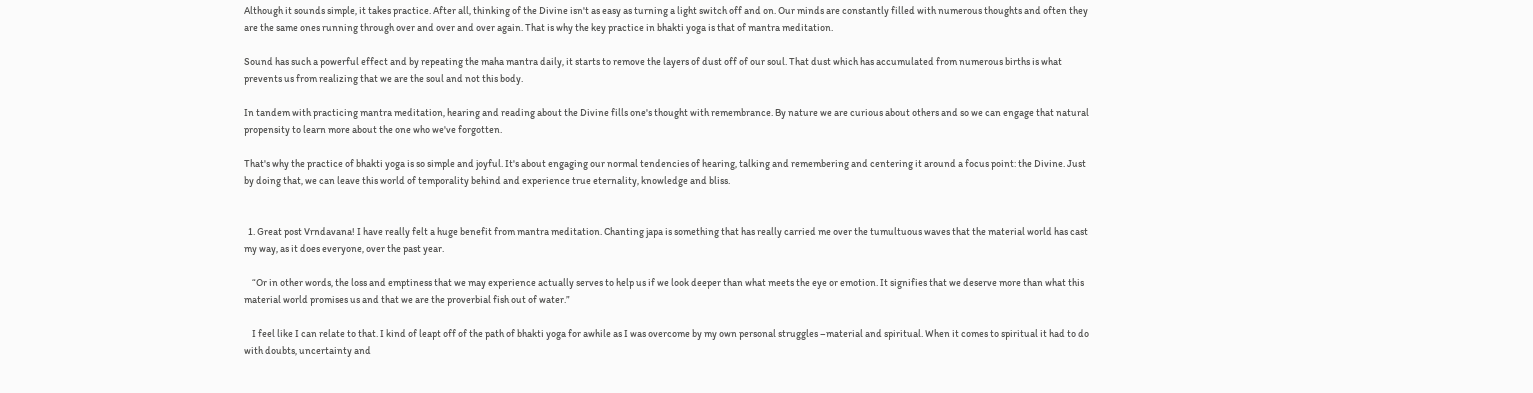Although it sounds simple, it takes practice. After all, thinking of the Divine isn't as easy as turning a light switch off and on. Our minds are constantly filled with numerous thoughts and often they are the same ones running through over and over and over again. That is why the key practice in bhakti yoga is that of mantra meditation.

Sound has such a powerful effect and by repeating the maha mantra daily, it starts to remove the layers of dust off of our soul. That dust which has accumulated from numerous births is what prevents us from realizing that we are the soul and not this body.

In tandem with practicing mantra meditation, hearing and reading about the Divine fills one's thought with remembrance. By nature we are curious about others and so we can engage that natural propensity to learn more about the one who we've forgotten.

That's why the practice of bhakti yoga is so simple and joyful. It's about engaging our normal tendencies of hearing, talking and remembering and centering it around a focus point: the Divine. Just by doing that, we can leave this world of temporality behind and experience true eternality, knowledge and bliss.


  1. Great post Vrndavana! I have really felt a huge benefit from mantra meditation. Chanting japa is something that has really carried me over the tumultuous waves that the material world has cast my way, as it does everyone, over the past year.

    “Or in other words, the loss and emptiness that we may experience actually serves to help us if we look deeper than what meets the eye or emotion. It signifies that we deserve more than what this material world promises us and that we are the proverbial fish out of water.”

    I feel like I can relate to that. I kind of leapt off of the path of bhakti yoga for awhile as I was overcome by my own personal struggles –material and spiritual. When it comes to spiritual it had to do with doubts, uncertainty and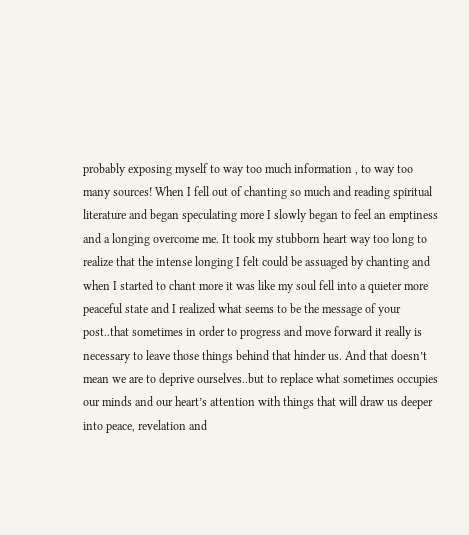probably exposing myself to way too much information , to way too many sources! When I fell out of chanting so much and reading spiritual literature and began speculating more I slowly began to feel an emptiness and a longing overcome me. It took my stubborn heart way too long to realize that the intense longing I felt could be assuaged by chanting and when I started to chant more it was like my soul fell into a quieter more peaceful state and I realized what seems to be the message of your post..that sometimes in order to progress and move forward it really is necessary to leave those things behind that hinder us. And that doesn’t mean we are to deprive ourselves..but to replace what sometimes occupies our minds and our heart’s attention with things that will draw us deeper into peace, revelation and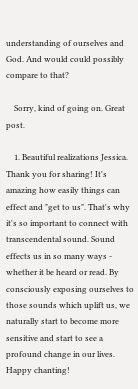understanding of ourselves and God. And would could possibly compare to that?

    Sorry, kind of going on. Great post.

    1. Beautiful realizations Jessica. Thank you for sharing! It's amazing how easily things can effect and "get to us". That's why it's so important to connect with transcendental sound. Sound effects us in so many ways - whether it be heard or read. By consciously exposing ourselves to those sounds which uplift us, we naturally start to become more sensitive and start to see a profound change in our lives. Happy chanting!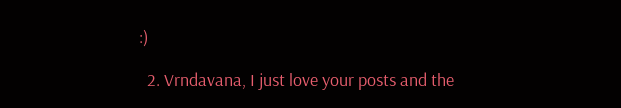:)

  2. Vrndavana, I just love your posts and the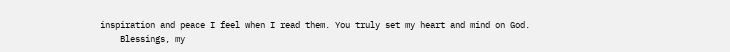inspiration and peace I feel when I read them. You truly set my heart and mind on God.
    Blessings, my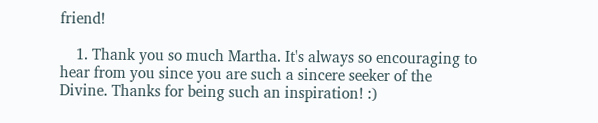friend!

    1. Thank you so much Martha. It's always so encouraging to hear from you since you are such a sincere seeker of the Divine. Thanks for being such an inspiration! :)